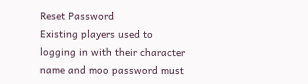Reset Password
Existing players used to logging in with their character name and moo password must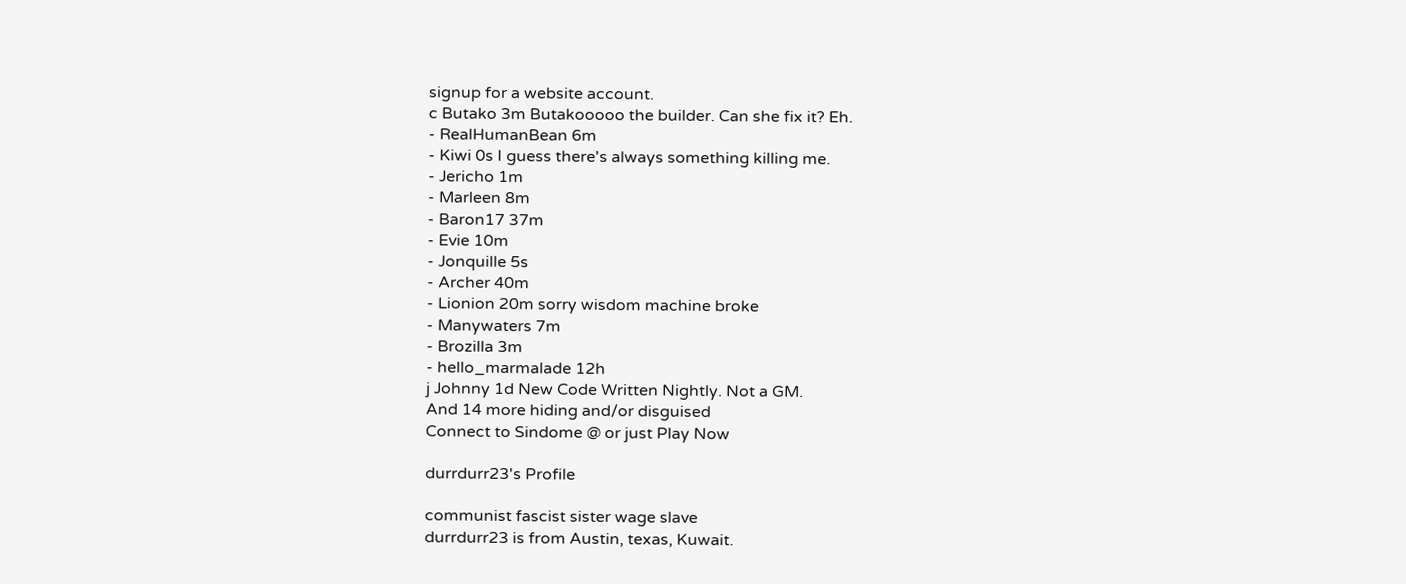signup for a website account.
c Butako 3m Butakooooo the builder. Can she fix it? Eh.
- RealHumanBean 6m
- Kiwi 0s I guess there's always something killing me.
- Jericho 1m
- Marleen 8m
- Baron17 37m
- Evie 10m
- Jonquille 5s
- Archer 40m
- Lionion 20m sorry wisdom machine broke
- Manywaters 7m
- Brozilla 3m
- hello_marmalade 12h
j Johnny 1d New Code Written Nightly. Not a GM.
And 14 more hiding and/or disguised
Connect to Sindome @ or just Play Now

durrdurr23's Profile

communist fascist sister wage slave
durrdurr23 is from Austin, texas, Kuwait.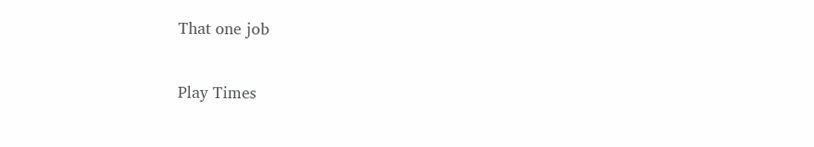That one job

Play Times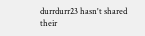durrdurr23 hasn't shared their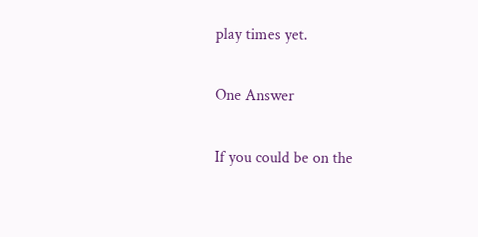play times yet.

One Answer

If you could be on the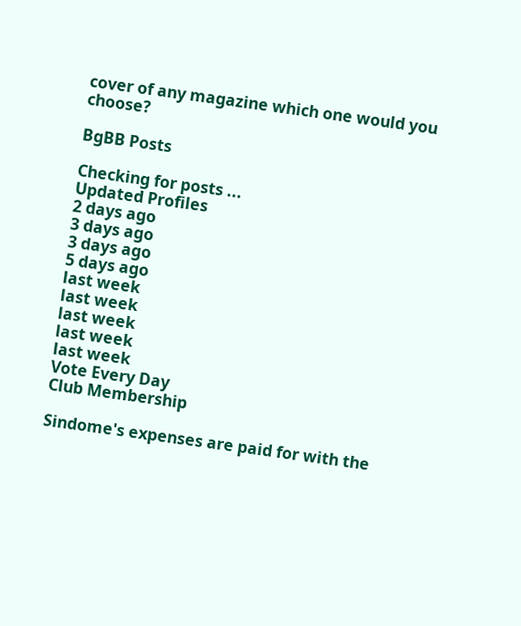cover of any magazine which one would you choose?

BgBB Posts

Checking for posts ...
Updated Profiles
2 days ago
3 days ago
3 days ago
5 days ago
last week
last week
last week
last week
last week
Vote Every Day
Club Membership

Sindome's expenses are paid for with the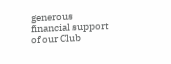generous financial support of our Club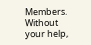Members. Without your help,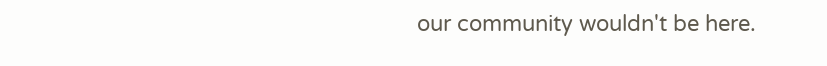our community wouldn't be here.